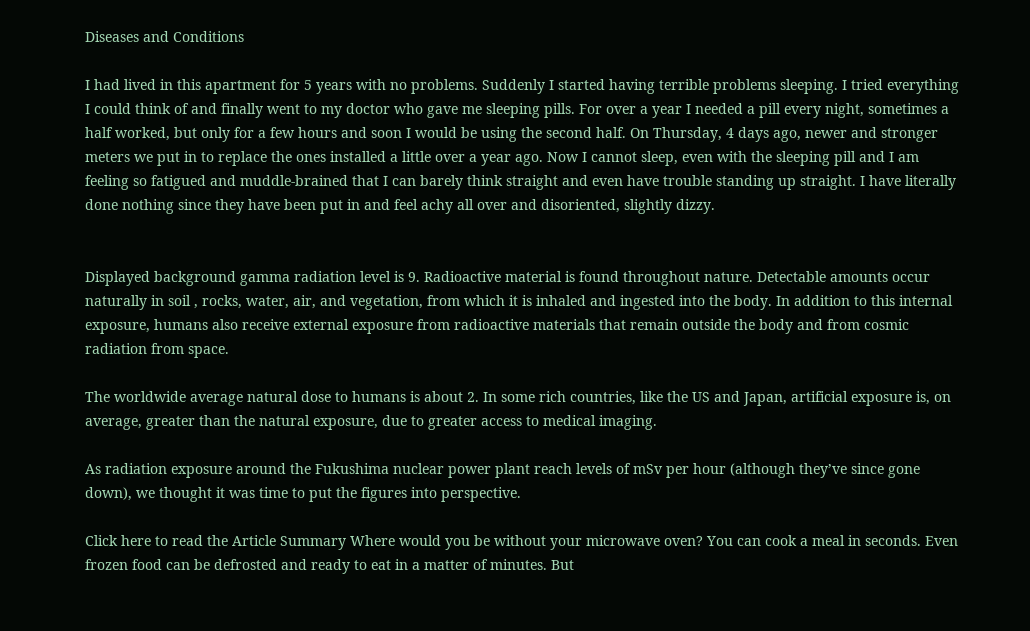Diseases and Conditions

I had lived in this apartment for 5 years with no problems. Suddenly I started having terrible problems sleeping. I tried everything I could think of and finally went to my doctor who gave me sleeping pills. For over a year I needed a pill every night, sometimes a half worked, but only for a few hours and soon I would be using the second half. On Thursday, 4 days ago, newer and stronger meters we put in to replace the ones installed a little over a year ago. Now I cannot sleep, even with the sleeping pill and I am feeling so fatigued and muddle-brained that I can barely think straight and even have trouble standing up straight. I have literally done nothing since they have been put in and feel achy all over and disoriented, slightly dizzy.


Displayed background gamma radiation level is 9. Radioactive material is found throughout nature. Detectable amounts occur naturally in soil , rocks, water, air, and vegetation, from which it is inhaled and ingested into the body. In addition to this internal exposure, humans also receive external exposure from radioactive materials that remain outside the body and from cosmic radiation from space.

The worldwide average natural dose to humans is about 2. In some rich countries, like the US and Japan, artificial exposure is, on average, greater than the natural exposure, due to greater access to medical imaging.

As radiation exposure around the Fukushima nuclear power plant reach levels of mSv per hour (although they’ve since gone down), we thought it was time to put the figures into perspective.

Click here to read the Article Summary Where would you be without your microwave oven? You can cook a meal in seconds. Even frozen food can be defrosted and ready to eat in a matter of minutes. But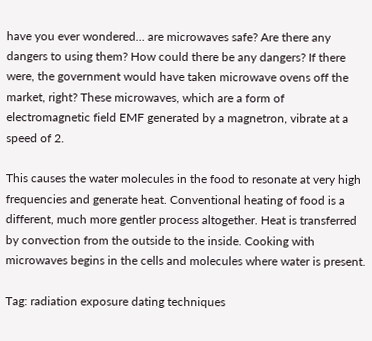have you ever wondered… are microwaves safe? Are there any dangers to using them? How could there be any dangers? If there were, the government would have taken microwave ovens off the market, right? These microwaves, which are a form of electromagnetic field EMF generated by a magnetron, vibrate at a speed of 2.

This causes the water molecules in the food to resonate at very high frequencies and generate heat. Conventional heating of food is a different, much more gentler process altogether. Heat is transferred by convection from the outside to the inside. Cooking with microwaves begins in the cells and molecules where water is present.

Tag: radiation exposure dating techniques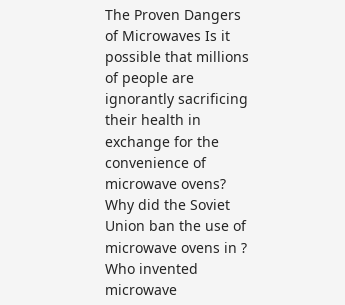The Proven Dangers of Microwaves Is it possible that millions of people are ignorantly sacrificing their health in exchange for the convenience of microwave ovens? Why did the Soviet Union ban the use of microwave ovens in ? Who invented microwave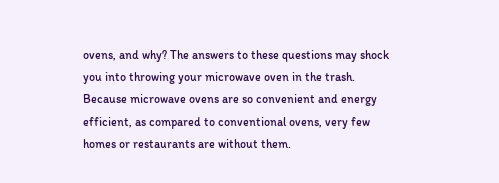ovens, and why? The answers to these questions may shock you into throwing your microwave oven in the trash. Because microwave ovens are so convenient and energy efficient, as compared to conventional ovens, very few homes or restaurants are without them.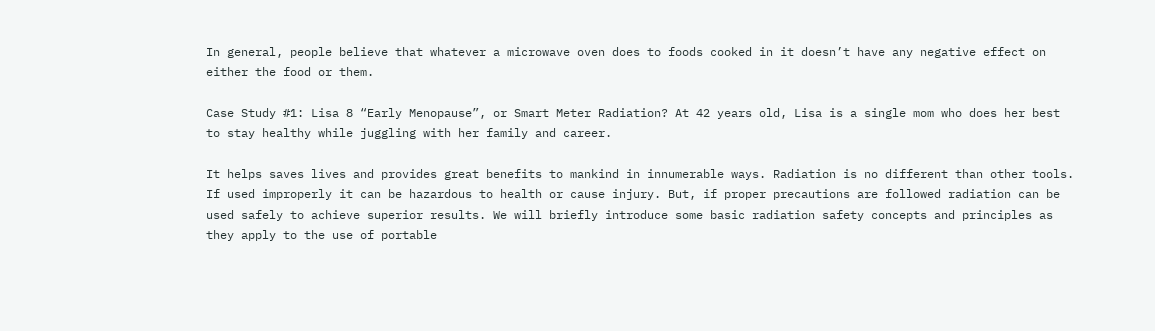In general, people believe that whatever a microwave oven does to foods cooked in it doesn’t have any negative effect on either the food or them.

Case Study #1: Lisa 8 “Early Menopause”, or Smart Meter Radiation? At 42 years old, Lisa is a single mom who does her best to stay healthy while juggling with her family and career.

It helps saves lives and provides great benefits to mankind in innumerable ways. Radiation is no different than other tools. If used improperly it can be hazardous to health or cause injury. But, if proper precautions are followed radiation can be used safely to achieve superior results. We will briefly introduce some basic radiation safety concepts and principles as they apply to the use of portable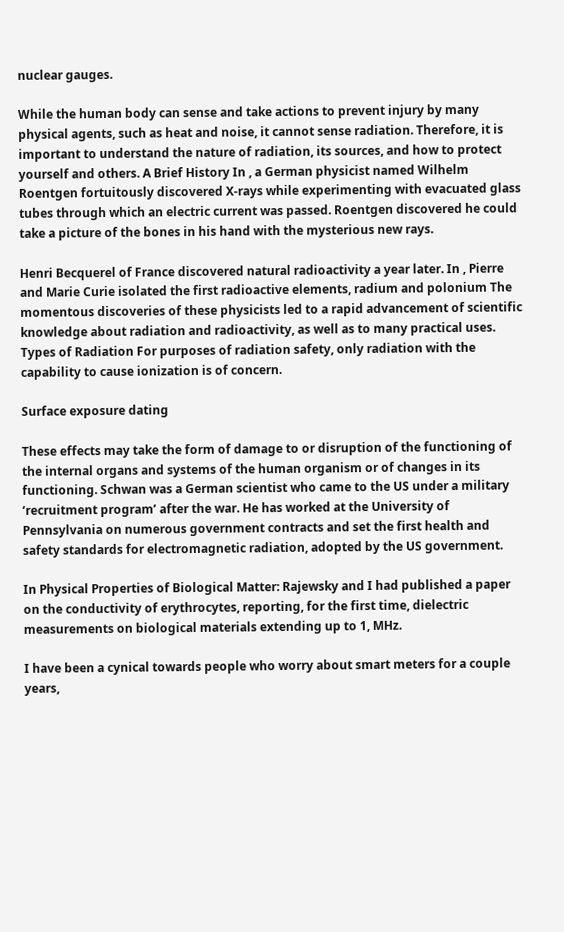nuclear gauges.

While the human body can sense and take actions to prevent injury by many physical agents, such as heat and noise, it cannot sense radiation. Therefore, it is important to understand the nature of radiation, its sources, and how to protect yourself and others. A Brief History In , a German physicist named Wilhelm Roentgen fortuitously discovered X-rays while experimenting with evacuated glass tubes through which an electric current was passed. Roentgen discovered he could take a picture of the bones in his hand with the mysterious new rays.

Henri Becquerel of France discovered natural radioactivity a year later. In , Pierre and Marie Curie isolated the first radioactive elements, radium and polonium The momentous discoveries of these physicists led to a rapid advancement of scientific knowledge about radiation and radioactivity, as well as to many practical uses. Types of Radiation For purposes of radiation safety, only radiation with the capability to cause ionization is of concern.

Surface exposure dating

These effects may take the form of damage to or disruption of the functioning of the internal organs and systems of the human organism or of changes in its functioning. Schwan was a German scientist who came to the US under a military ‘recruitment program’ after the war. He has worked at the University of Pennsylvania on numerous government contracts and set the first health and safety standards for electromagnetic radiation, adopted by the US government.

In Physical Properties of Biological Matter: Rajewsky and I had published a paper on the conductivity of erythrocytes, reporting, for the first time, dielectric measurements on biological materials extending up to 1, MHz.

I have been a cynical towards people who worry about smart meters for a couple years,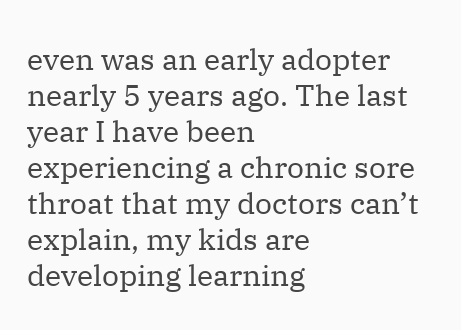even was an early adopter nearly 5 years ago. The last year I have been experiencing a chronic sore throat that my doctors can’t explain, my kids are developing learning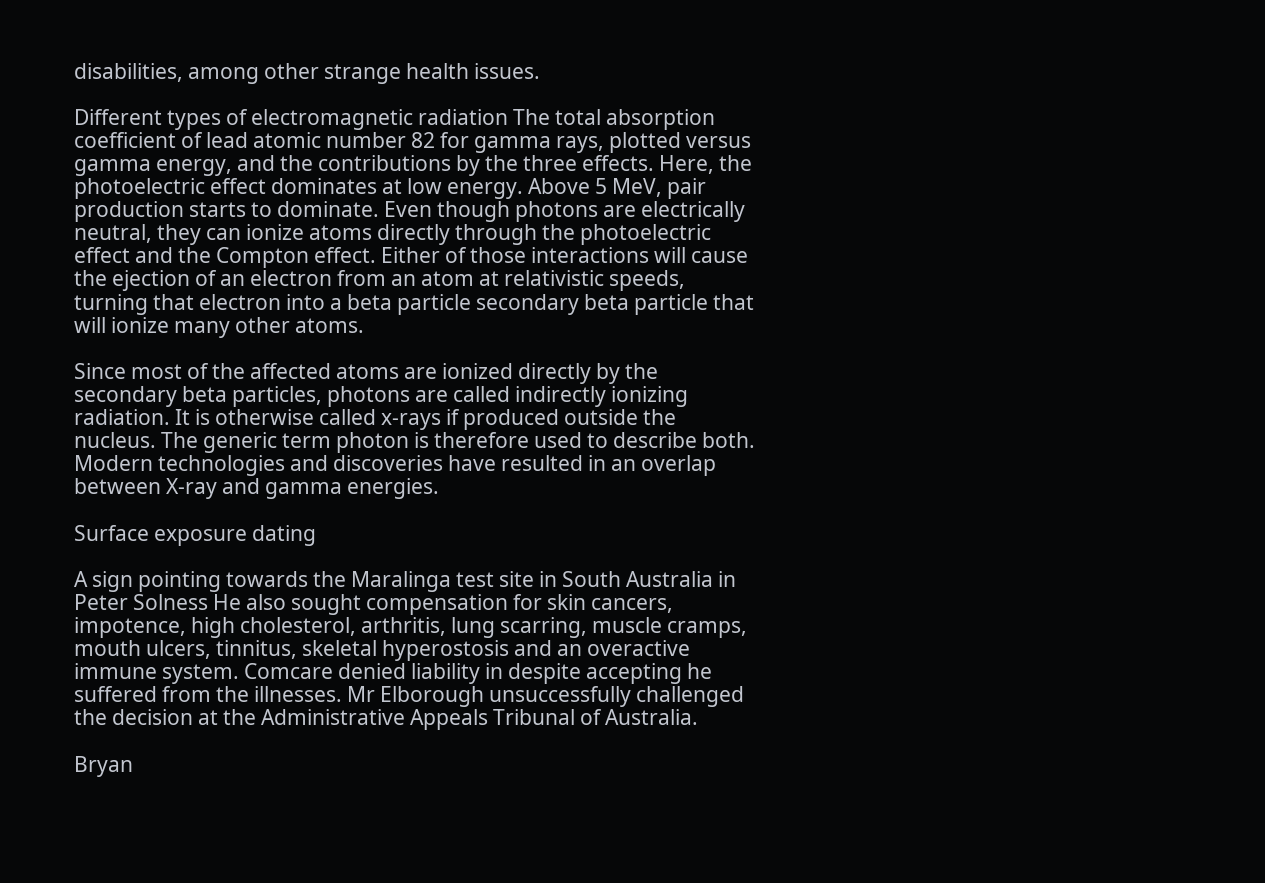disabilities, among other strange health issues.

Different types of electromagnetic radiation The total absorption coefficient of lead atomic number 82 for gamma rays, plotted versus gamma energy, and the contributions by the three effects. Here, the photoelectric effect dominates at low energy. Above 5 MeV, pair production starts to dominate. Even though photons are electrically neutral, they can ionize atoms directly through the photoelectric effect and the Compton effect. Either of those interactions will cause the ejection of an electron from an atom at relativistic speeds, turning that electron into a beta particle secondary beta particle that will ionize many other atoms.

Since most of the affected atoms are ionized directly by the secondary beta particles, photons are called indirectly ionizing radiation. It is otherwise called x-rays if produced outside the nucleus. The generic term photon is therefore used to describe both. Modern technologies and discoveries have resulted in an overlap between X-ray and gamma energies.

Surface exposure dating

A sign pointing towards the Maralinga test site in South Australia in Peter Solness He also sought compensation for skin cancers, impotence, high cholesterol, arthritis, lung scarring, muscle cramps, mouth ulcers, tinnitus, skeletal hyperostosis and an overactive immune system. Comcare denied liability in despite accepting he suffered from the illnesses. Mr Elborough unsuccessfully challenged the decision at the Administrative Appeals Tribunal of Australia.

Bryan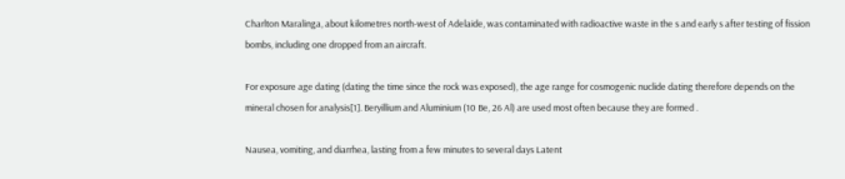Charlton Maralinga, about kilometres north-west of Adelaide, was contaminated with radioactive waste in the s and early s after testing of fission bombs, including one dropped from an aircraft.

For exposure age dating (dating the time since the rock was exposed), the age range for cosmogenic nuclide dating therefore depends on the mineral chosen for analysis[1]. Beryillium and Aluminium (10 Be, 26 Al) are used most often because they are formed .

Nausea, vomiting, and diarrhea, lasting from a few minutes to several days Latent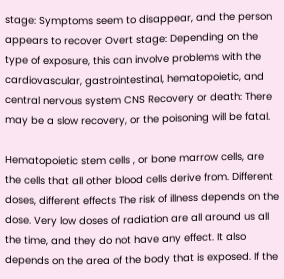stage: Symptoms seem to disappear, and the person appears to recover Overt stage: Depending on the type of exposure, this can involve problems with the cardiovascular, gastrointestinal, hematopoietic, and central nervous system CNS Recovery or death: There may be a slow recovery, or the poisoning will be fatal.

Hematopoietic stem cells , or bone marrow cells, are the cells that all other blood cells derive from. Different doses, different effects The risk of illness depends on the dose. Very low doses of radiation are all around us all the time, and they do not have any effect. It also depends on the area of the body that is exposed. If the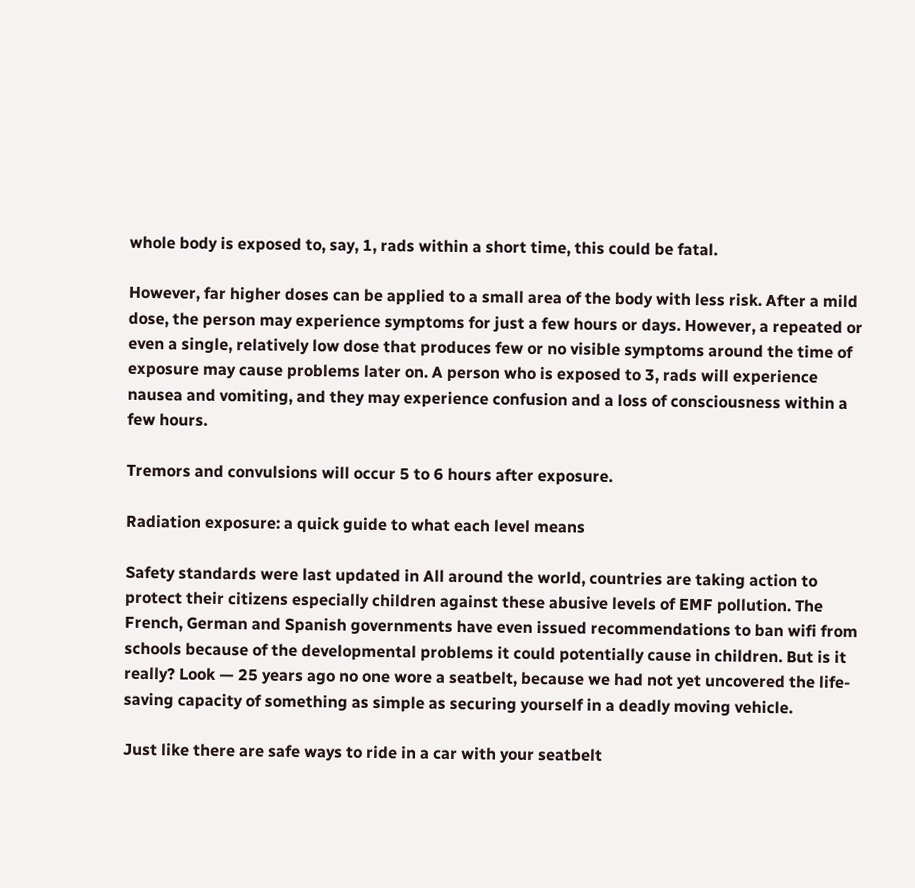whole body is exposed to, say, 1, rads within a short time, this could be fatal.

However, far higher doses can be applied to a small area of the body with less risk. After a mild dose, the person may experience symptoms for just a few hours or days. However, a repeated or even a single, relatively low dose that produces few or no visible symptoms around the time of exposure may cause problems later on. A person who is exposed to 3, rads will experience nausea and vomiting, and they may experience confusion and a loss of consciousness within a few hours.

Tremors and convulsions will occur 5 to 6 hours after exposure.

Radiation exposure: a quick guide to what each level means

Safety standards were last updated in All around the world, countries are taking action to protect their citizens especially children against these abusive levels of EMF pollution. The French, German and Spanish governments have even issued recommendations to ban wifi from schools because of the developmental problems it could potentially cause in children. But is it really? Look — 25 years ago no one wore a seatbelt, because we had not yet uncovered the life-saving capacity of something as simple as securing yourself in a deadly moving vehicle.

Just like there are safe ways to ride in a car with your seatbelt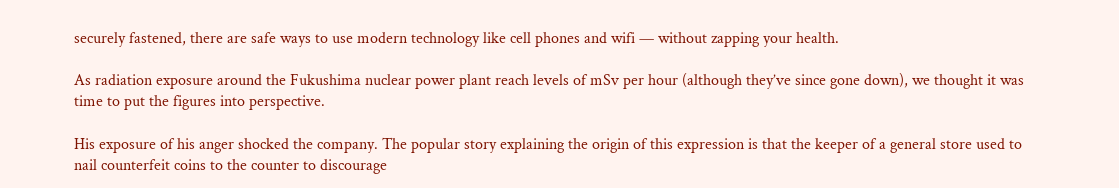securely fastened, there are safe ways to use modern technology like cell phones and wifi — without zapping your health.

As radiation exposure around the Fukushima nuclear power plant reach levels of mSv per hour (although they’ve since gone down), we thought it was time to put the figures into perspective.

His exposure of his anger shocked the company. The popular story explaining the origin of this expression is that the keeper of a general store used to nail counterfeit coins to the counter to discourage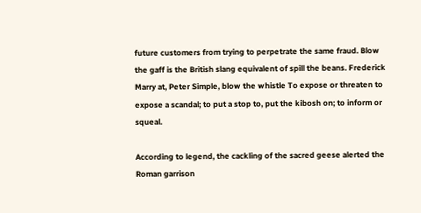future customers from trying to perpetrate the same fraud. Blow the gaff is the British slang equivalent of spill the beans. Frederick Marry at, Peter Simple, blow the whistle To expose or threaten to expose a scandal; to put a stop to, put the kibosh on; to inform or squeal.

According to legend, the cackling of the sacred geese alerted the Roman garrison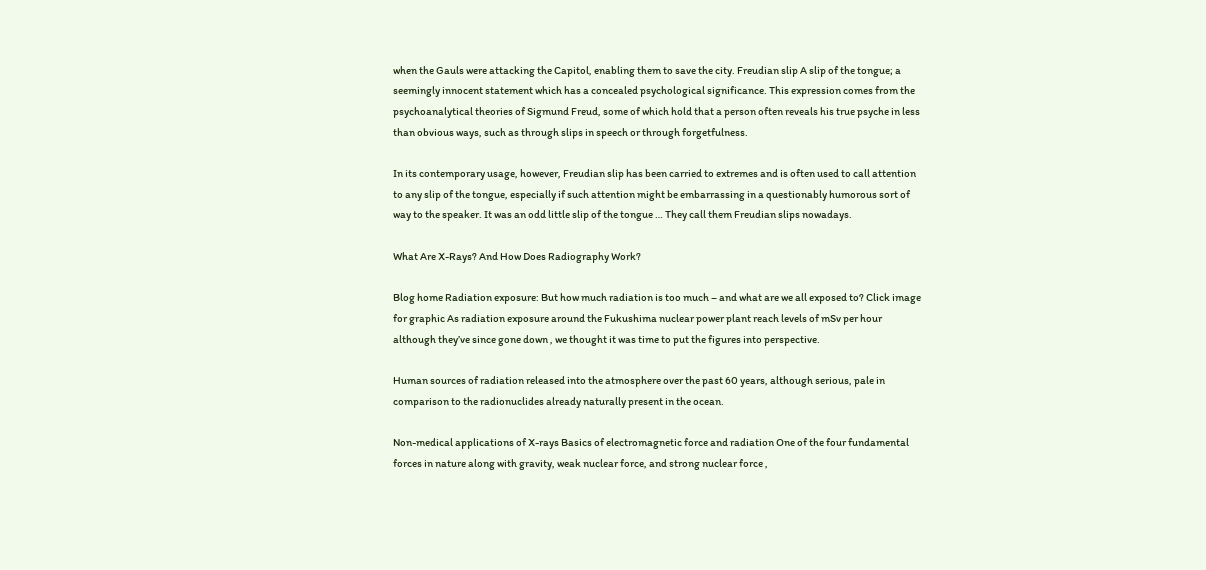when the Gauls were attacking the Capitol, enabling them to save the city. Freudian slip A slip of the tongue; a seemingly innocent statement which has a concealed psychological significance. This expression comes from the psychoanalytical theories of Sigmund Freud, some of which hold that a person often reveals his true psyche in less than obvious ways, such as through slips in speech or through forgetfulness.

In its contemporary usage, however, Freudian slip has been carried to extremes and is often used to call attention to any slip of the tongue, especially if such attention might be embarrassing in a questionably humorous sort of way to the speaker. It was an odd little slip of the tongue … They call them Freudian slips nowadays.

What Are X-Rays? And How Does Radiography Work?

Blog home Radiation exposure: But how much radiation is too much – and what are we all exposed to? Click image for graphic As radiation exposure around the Fukushima nuclear power plant reach levels of mSv per hour although they’ve since gone down , we thought it was time to put the figures into perspective.

Human sources of radiation released into the atmosphere over the past 60 years, although serious, pale in comparison to the radionuclides already naturally present in the ocean.

Non-medical applications of X-rays Basics of electromagnetic force and radiation One of the four fundamental forces in nature along with gravity, weak nuclear force, and strong nuclear force ,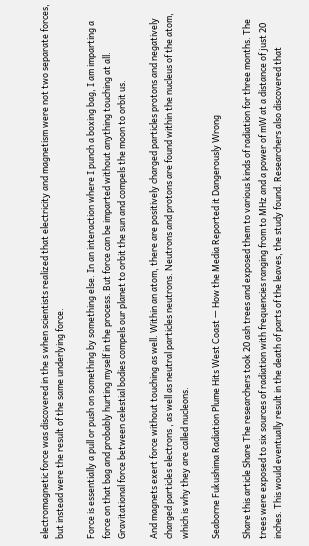electromagnetic force was discovered in the s when scientists realized that electricity and magnetism were not two separate forces, but instead were the result of the same underlying force.

Force is essentially a pull or push on something by something else. In an interaction where I punch a boxing bag, I am imparting a force on that bag and probably hurting myself in the process. But force can be imparted without anything touching at all. Gravitational force between celestial bodies compels our planet to orbit the sun and compels the moon to orbit us.

And magnets exert force without touching as well. Within an atom, there are positively charged particles protons and negatively charged particles electrons , as well as neutral particles neutrons. Neutrons and protons are found within the nucleus of the atom, which is why they are called nucleons.

Seaborne Fukushima Radiation Plume Hits West Coast — How the Media Reported it Dangerously Wrong

Share this article Share The researchers took 20 ash trees and exposed them to various kinds of radiation for three months. The trees were exposed to six sources of radiation with frequencies ranging from to MHz and a power of mW at a distance of just 20 inches. This would eventually result in the death of parts of the leaves, the study found. Researchers also discovered that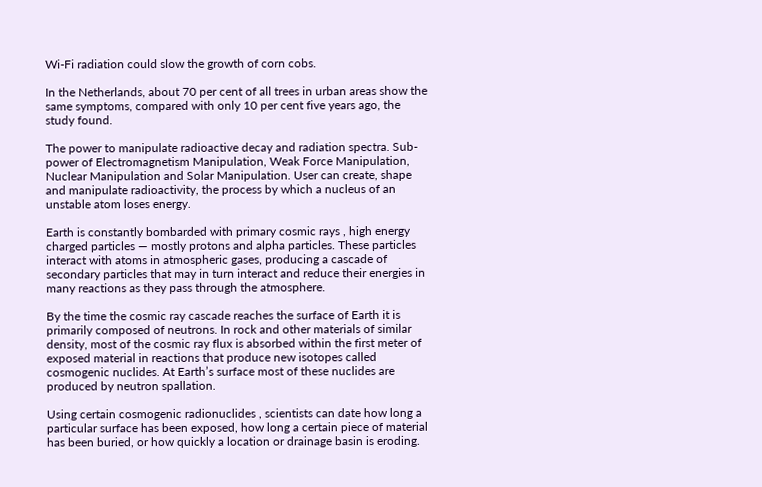Wi-Fi radiation could slow the growth of corn cobs.

In the Netherlands, about 70 per cent of all trees in urban areas show the same symptoms, compared with only 10 per cent five years ago, the study found.

The power to manipulate radioactive decay and radiation spectra. Sub-power of Electromagnetism Manipulation, Weak Force Manipulation, Nuclear Manipulation and Solar Manipulation. User can create, shape and manipulate radioactivity, the process by which a nucleus of an unstable atom loses energy.

Earth is constantly bombarded with primary cosmic rays , high energy charged particles — mostly protons and alpha particles. These particles interact with atoms in atmospheric gases, producing a cascade of secondary particles that may in turn interact and reduce their energies in many reactions as they pass through the atmosphere.

By the time the cosmic ray cascade reaches the surface of Earth it is primarily composed of neutrons. In rock and other materials of similar density, most of the cosmic ray flux is absorbed within the first meter of exposed material in reactions that produce new isotopes called cosmogenic nuclides. At Earth’s surface most of these nuclides are produced by neutron spallation.

Using certain cosmogenic radionuclides , scientists can date how long a particular surface has been exposed, how long a certain piece of material has been buried, or how quickly a location or drainage basin is eroding.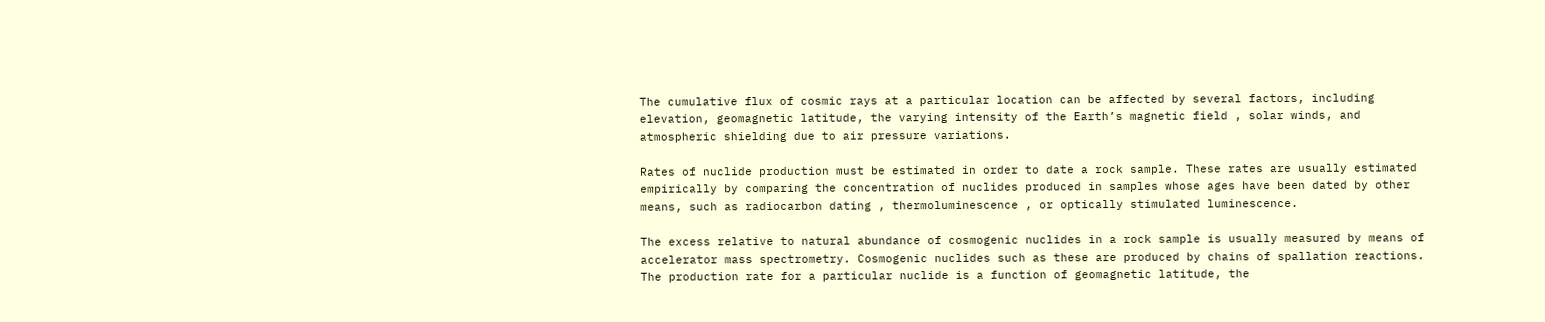The cumulative flux of cosmic rays at a particular location can be affected by several factors, including elevation, geomagnetic latitude, the varying intensity of the Earth’s magnetic field , solar winds, and atmospheric shielding due to air pressure variations.

Rates of nuclide production must be estimated in order to date a rock sample. These rates are usually estimated empirically by comparing the concentration of nuclides produced in samples whose ages have been dated by other means, such as radiocarbon dating , thermoluminescence , or optically stimulated luminescence.

The excess relative to natural abundance of cosmogenic nuclides in a rock sample is usually measured by means of accelerator mass spectrometry. Cosmogenic nuclides such as these are produced by chains of spallation reactions. The production rate for a particular nuclide is a function of geomagnetic latitude, the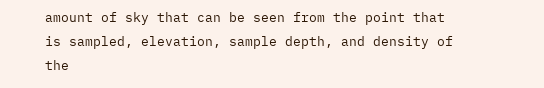amount of sky that can be seen from the point that is sampled, elevation, sample depth, and density of the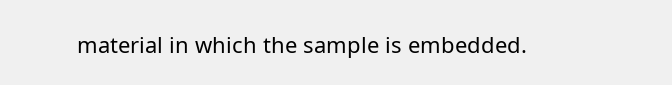material in which the sample is embedded.